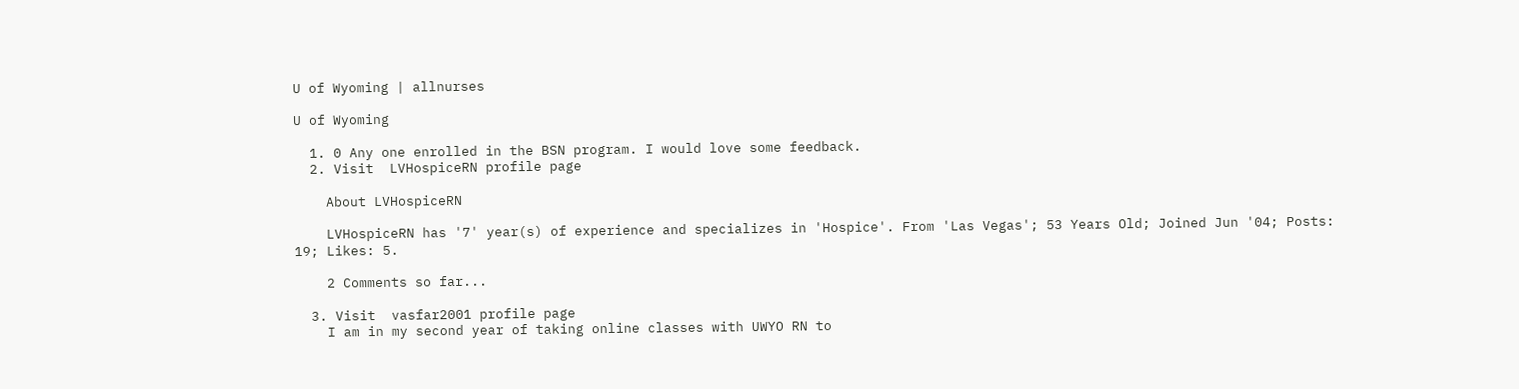U of Wyoming | allnurses

U of Wyoming

  1. 0 Any one enrolled in the BSN program. I would love some feedback.
  2. Visit  LVHospiceRN profile page

    About LVHospiceRN

    LVHospiceRN has '7' year(s) of experience and specializes in 'Hospice'. From 'Las Vegas'; 53 Years Old; Joined Jun '04; Posts: 19; Likes: 5.

    2 Comments so far...

  3. Visit  vasfar2001 profile page
    I am in my second year of taking online classes with UWYO RN to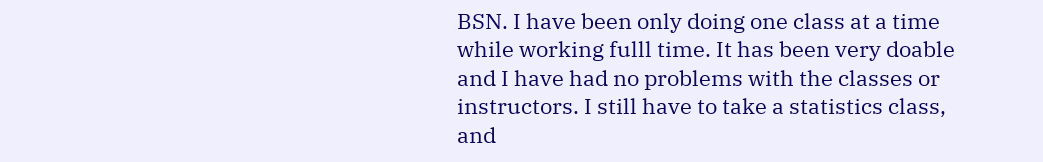BSN. I have been only doing one class at a time while working fulll time. It has been very doable and I have had no problems with the classes or instructors. I still have to take a statistics class, and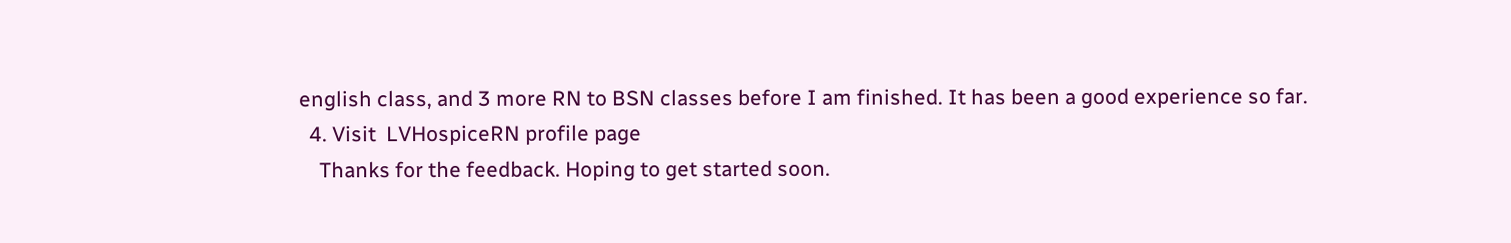english class, and 3 more RN to BSN classes before I am finished. It has been a good experience so far.
  4. Visit  LVHospiceRN profile page
    Thanks for the feedback. Hoping to get started soon.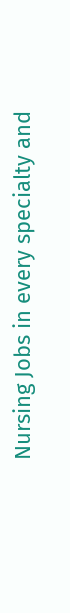Nursing Jobs in every specialty and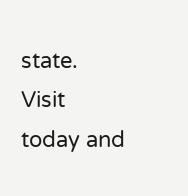state. Visit today and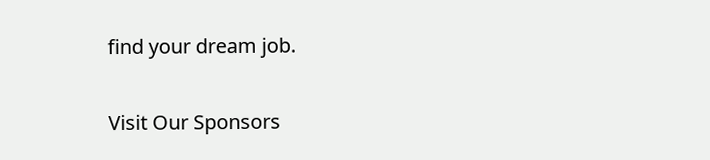find your dream job.

Visit Our Sponsors